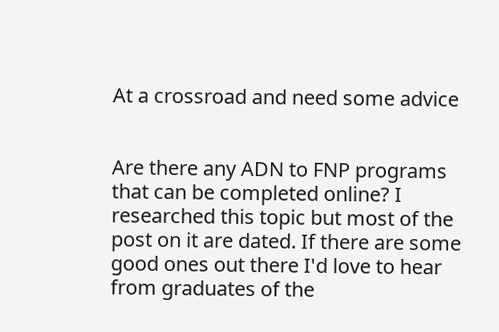At a crossroad and need some advice


Are there any ADN to FNP programs that can be completed online? I researched this topic but most of the post on it are dated. If there are some good ones out there I'd love to hear from graduates of the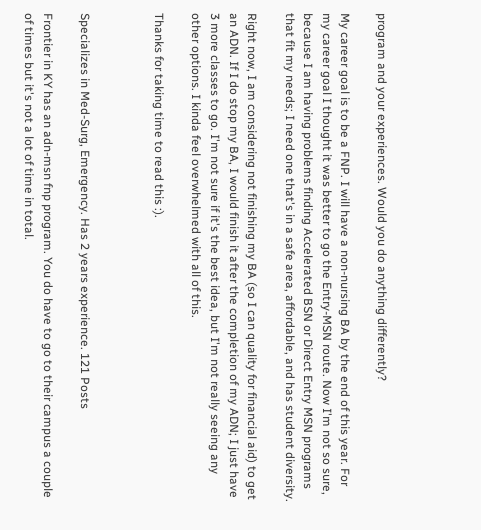program and your experiences. Would you do anything differently?

My career goal is to be a FNP. I will have a non-nursing BA by the end of this year. For my career goal I thought it was better to go the Entry-MSN route. Now I'm not so sure, because I am having problems finding Accelerated BSN or Direct Entry MSN programs that fit my needs; I need one that's in a safe area, affordable, and has student diversity.

Right now, I am considering not finishing my BA (so I can quality for financial aid) to get an ADN. If I do stop my BA, I would finish it after the completion of my ADN; I just have 3 more classes to go. I'm not sure if it's the best idea, but I'm not really seeing any other options. I kinda feel overwhelmed with all of this.

Thanks for taking time to read this :).



Specializes in Med-Surg, Emergency. Has 2 years experience. 121 Posts

Frontier in KY has an adn-msn fnp program. You do have to go to their campus a couple of times but it's not a lot of time in total.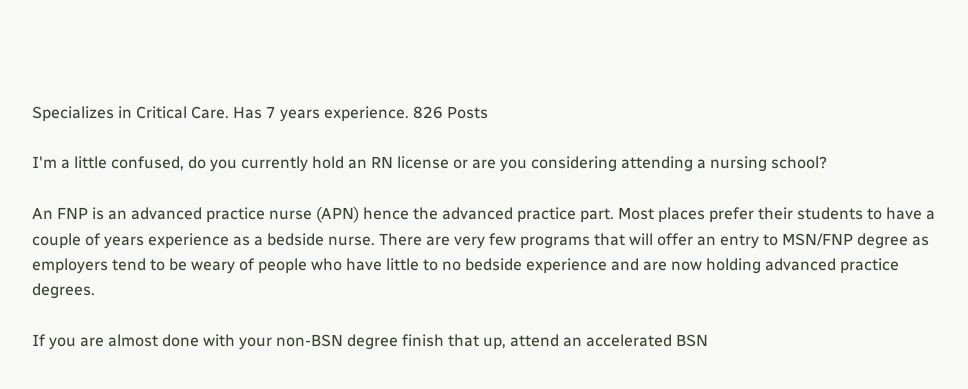Specializes in Critical Care. Has 7 years experience. 826 Posts

I'm a little confused, do you currently hold an RN license or are you considering attending a nursing school?

An FNP is an advanced practice nurse (APN) hence the advanced practice part. Most places prefer their students to have a couple of years experience as a bedside nurse. There are very few programs that will offer an entry to MSN/FNP degree as employers tend to be weary of people who have little to no bedside experience and are now holding advanced practice degrees.

If you are almost done with your non-BSN degree finish that up, attend an accelerated BSN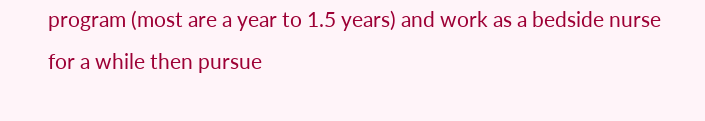program (most are a year to 1.5 years) and work as a bedside nurse for a while then pursue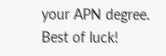your APN degree. Best of luck!